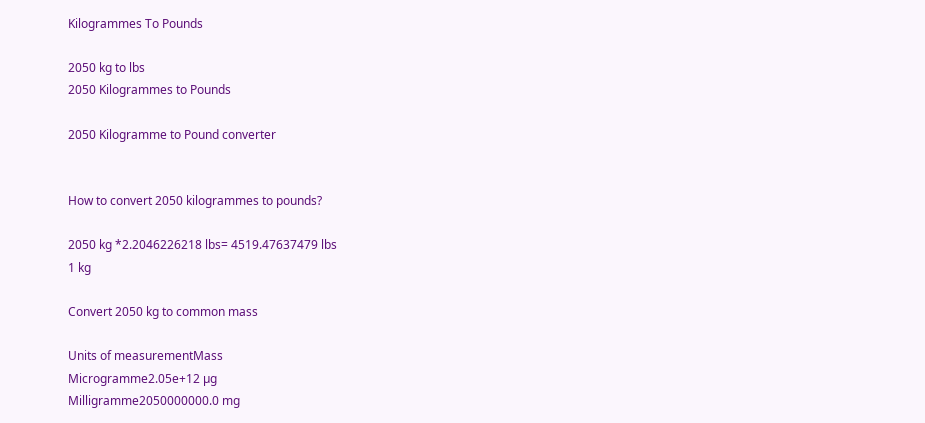Kilogrammes To Pounds

2050 kg to lbs
2050 Kilogrammes to Pounds

2050 Kilogramme to Pound converter


How to convert 2050 kilogrammes to pounds?

2050 kg *2.2046226218 lbs= 4519.47637479 lbs
1 kg

Convert 2050 kg to common mass

Units of measurementMass
Microgramme2.05e+12 µg
Milligramme2050000000.0 mg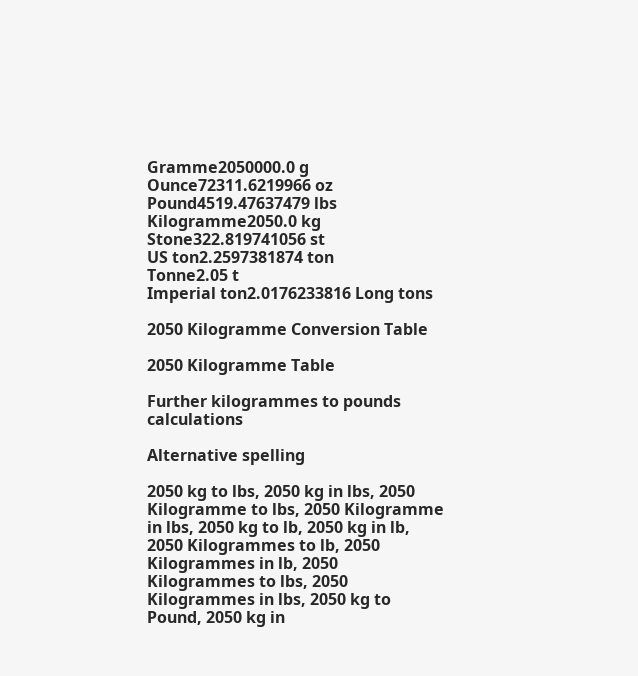Gramme2050000.0 g
Ounce72311.6219966 oz
Pound4519.47637479 lbs
Kilogramme2050.0 kg
Stone322.819741056 st
US ton2.2597381874 ton
Tonne2.05 t
Imperial ton2.0176233816 Long tons

2050 Kilogramme Conversion Table

2050 Kilogramme Table

Further kilogrammes to pounds calculations

Alternative spelling

2050 kg to lbs, 2050 kg in lbs, 2050 Kilogramme to lbs, 2050 Kilogramme in lbs, 2050 kg to lb, 2050 kg in lb, 2050 Kilogrammes to lb, 2050 Kilogrammes in lb, 2050 Kilogrammes to lbs, 2050 Kilogrammes in lbs, 2050 kg to Pound, 2050 kg in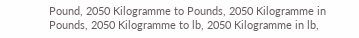Pound, 2050 Kilogramme to Pounds, 2050 Kilogramme in Pounds, 2050 Kilogramme to lb, 2050 Kilogramme in lb,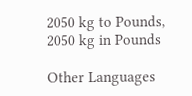2050 kg to Pounds, 2050 kg in Pounds

Other Languages